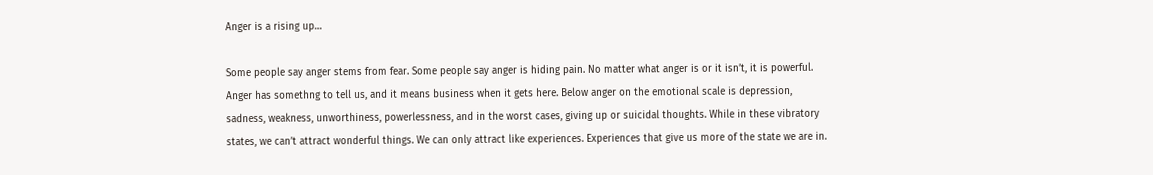Anger is a rising up…

Some people say anger stems from fear. Some people say anger is hiding pain. No matter what anger is or it isn’t, it is powerful. Anger has somethng to tell us, and it means business when it gets here. Below anger on the emotional scale is depression, sadness, weakness, unworthiness, powerlessness, and in the worst cases, giving up or suicidal thoughts. While in these vibratory states, we can’t attract wonderful things. We can only attract like experiences. Experiences that give us more of the state we are in.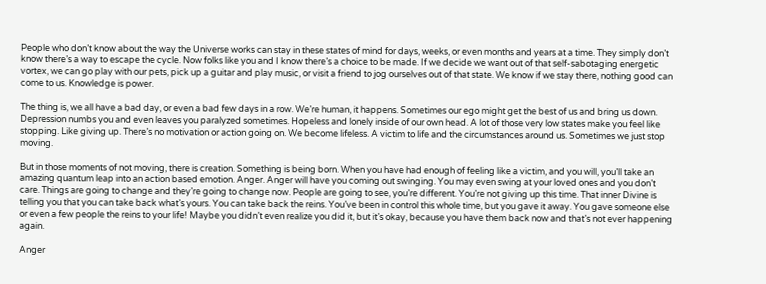People who don’t know about the way the Universe works can stay in these states of mind for days, weeks, or even months and years at a time. They simply don’t know there’s a way to escape the cycle. Now folks like you and I know there’s a choice to be made. If we decide we want out of that self-sabotaging energetic vortex, we can go play with our pets, pick up a guitar and play music, or visit a friend to jog ourselves out of that state. We know if we stay there, nothing good can come to us. Knowledge is power.

The thing is, we all have a bad day, or even a bad few days in a row. We’re human, it happens. Sometimes our ego might get the best of us and bring us down. Depression numbs you and even leaves you paralyzed sometimes. Hopeless and lonely inside of our own head. A lot of those very low states make you feel like stopping. Like giving up. There’s no motivation or action going on. We become lifeless. A victim to life and the circumstances around us. Sometimes we just stop moving.

But in those moments of not moving, there is creation. Something is being born. When you have had enough of feeling like a victim, and you will, you’ll take an amazing quantum leap into an action based emotion. Anger. Anger will have you coming out swinging. You may even swing at your loved ones and you don’t care. Things are going to change and they’re going to change now. People are going to see, you’re different. You’re not giving up this time. That inner Divine is telling you that you can take back what’s yours. You can take back the reins. You’ve been in control this whole time, but you gave it away. You gave someone else or even a few people the reins to your life! Maybe you didn’t even realize you did it, but it’s okay, because you have them back now and that’s not ever happening again.

Anger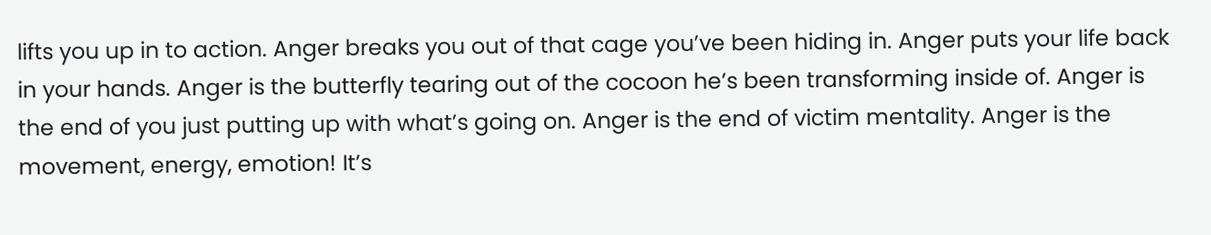lifts you up in to action. Anger breaks you out of that cage you’ve been hiding in. Anger puts your life back in your hands. Anger is the butterfly tearing out of the cocoon he’s been transforming inside of. Anger is the end of you just putting up with what’s going on. Anger is the end of victim mentality. Anger is the movement, energy, emotion! It’s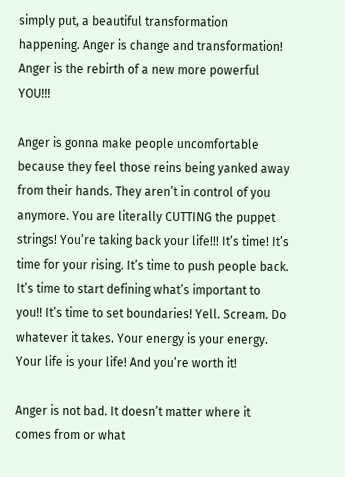simply put, a beautiful transformation happening. Anger is change and transformation! Anger is the rebirth of a new more powerful YOU!!!

Anger is gonna make people uncomfortable because they feel those reins being yanked away from their hands. They aren’t in control of you anymore. You are literally CUTTING the puppet strings! You’re taking back your life!!! It’s time! It’s time for your rising. It’s time to push people back. It’s time to start defining what’s important to you!! It’s time to set boundaries! Yell. Scream. Do whatever it takes. Your energy is your energy. Your life is your life! And you’re worth it!

Anger is not bad. It doesn’t matter where it comes from or what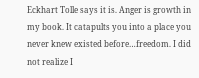Eckhart Tolle says it is. Anger is growth in my book. It catapults you into a place you never knew existed before…freedom. I did not realize I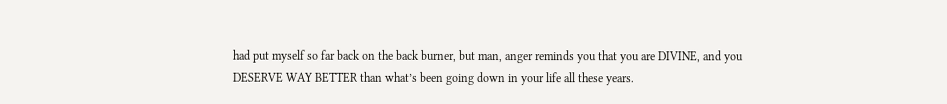had put myself so far back on the back burner, but man, anger reminds you that you are DIVINE, and you DESERVE WAY BETTER than what’s been going down in your life all these years.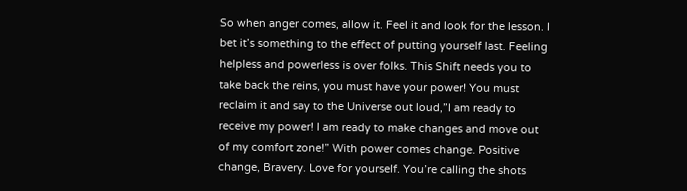So when anger comes, allow it. Feel it and look for the lesson. I bet it’s something to the effect of putting yourself last. Feeling helpless and powerless is over folks. This Shift needs you to take back the reins, you must have your power! You must reclaim it and say to the Universe out loud,”I am ready to receive my power! I am ready to make changes and move out of my comfort zone!” With power comes change. Positive change, Bravery. Love for yourself. You’re calling the shots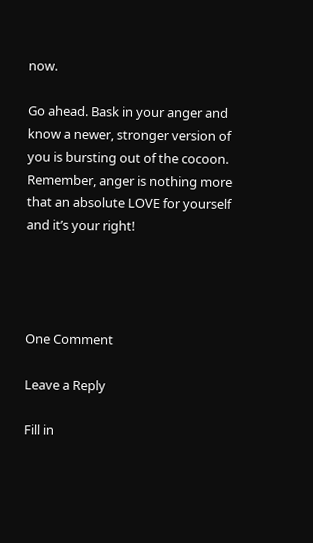now.

Go ahead. Bask in your anger and know a newer, stronger version of you is bursting out of the cocoon. Remember, anger is nothing more that an absolute LOVE for yourself and it’s your right!




One Comment

Leave a Reply

Fill in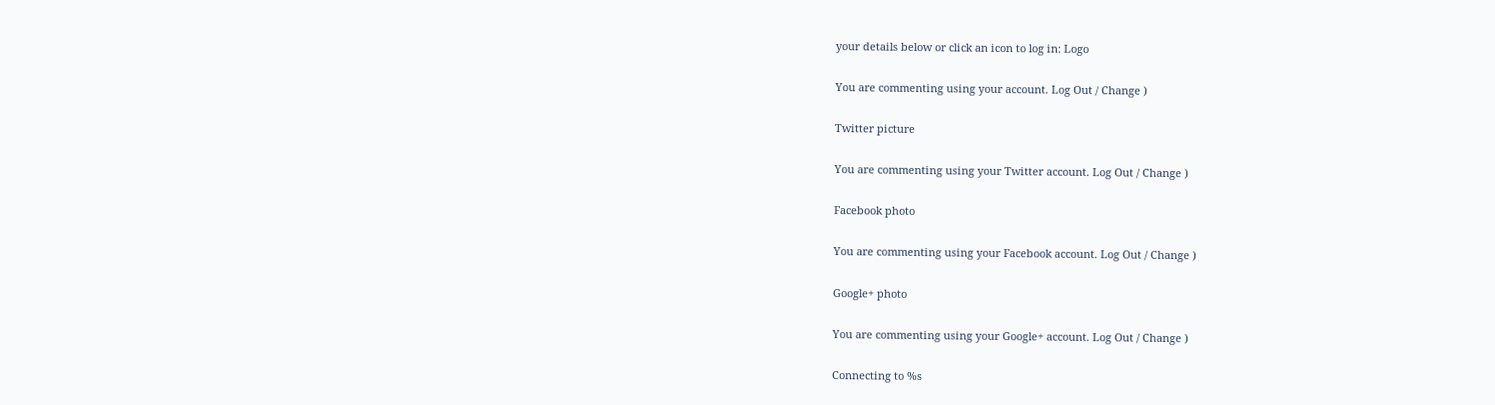your details below or click an icon to log in: Logo

You are commenting using your account. Log Out / Change )

Twitter picture

You are commenting using your Twitter account. Log Out / Change )

Facebook photo

You are commenting using your Facebook account. Log Out / Change )

Google+ photo

You are commenting using your Google+ account. Log Out / Change )

Connecting to %s